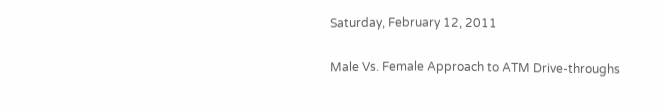Saturday, February 12, 2011

Male Vs. Female Approach to ATM Drive-throughs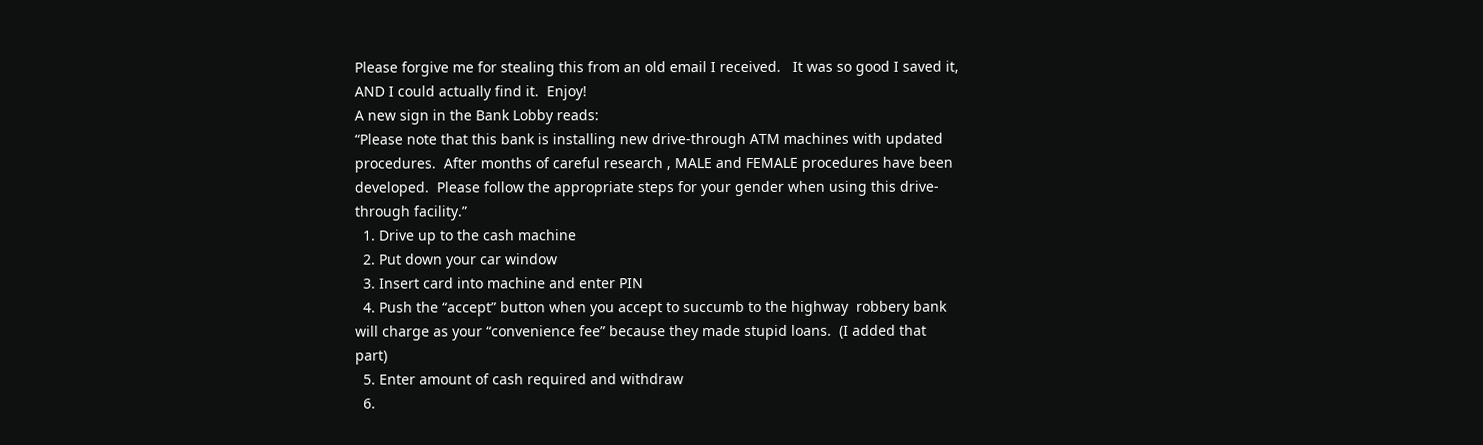Please forgive me for stealing this from an old email I received.   It was so good I saved it, AND I could actually find it.  Enjoy!
A new sign in the Bank Lobby reads:
“Please note that this bank is installing new drive-through ATM machines with updated procedures.  After months of careful research , MALE and FEMALE procedures have been developed.  Please follow the appropriate steps for your gender when using this drive-through facility.”
  1. Drive up to the cash machine
  2. Put down your car window
  3. Insert card into machine and enter PIN
  4. Push the “accept” button when you accept to succumb to the highway  robbery bank will charge as your “convenience fee” because they made stupid loans.  (I added that part)
  5. Enter amount of cash required and withdraw
  6.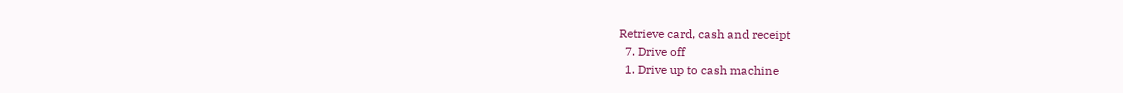Retrieve card, cash and receipt
  7. Drive off
  1. Drive up to cash machine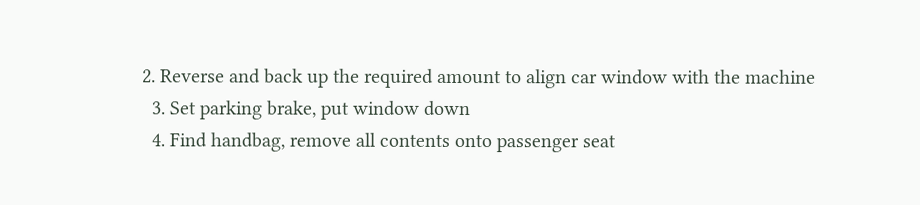2. Reverse and back up the required amount to align car window with the machine
  3. Set parking brake, put window down
  4. Find handbag, remove all contents onto passenger seat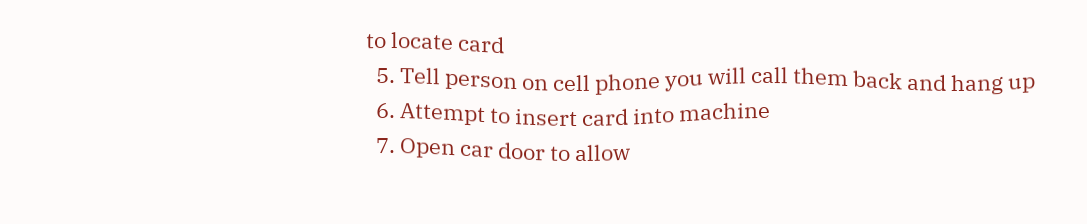to locate card
  5. Tell person on cell phone you will call them back and hang up
  6. Attempt to insert card into machine
  7. Open car door to allow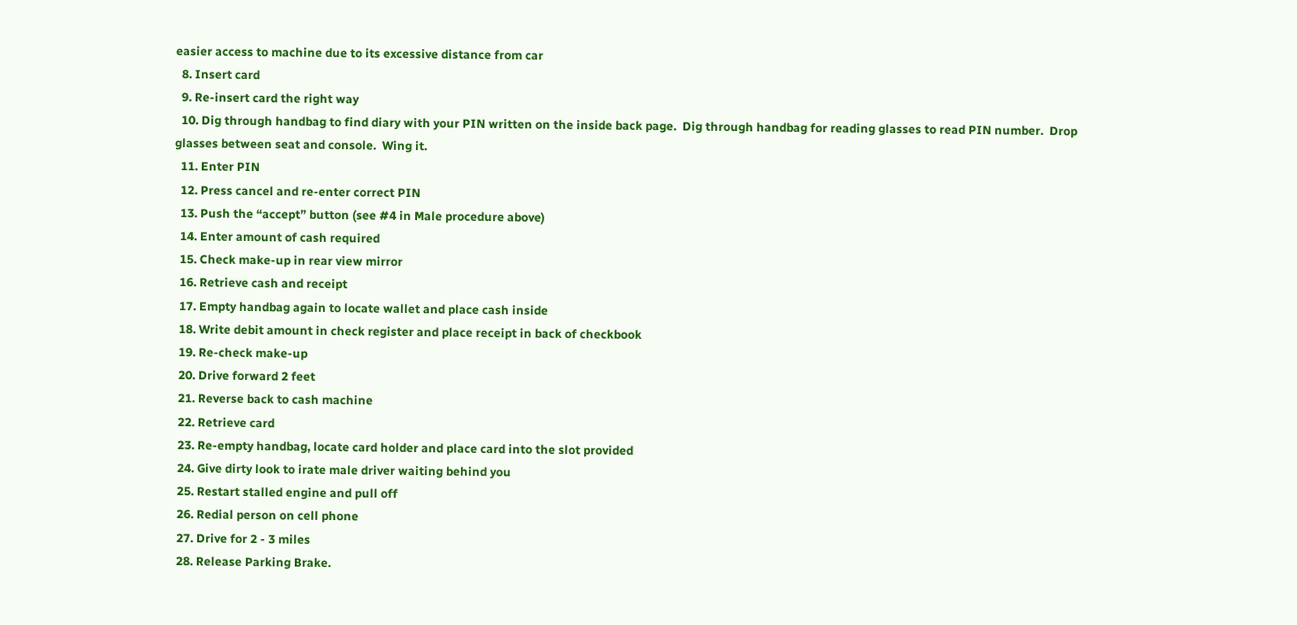easier access to machine due to its excessive distance from car
  8. Insert card
  9. Re-insert card the right way
  10. Dig through handbag to find diary with your PIN written on the inside back page.  Dig through handbag for reading glasses to read PIN number.  Drop glasses between seat and console.  Wing it.
  11. Enter PIN
  12. Press cancel and re-enter correct PIN
  13. Push the “accept” button (see #4 in Male procedure above)
  14. Enter amount of cash required
  15. Check make-up in rear view mirror
  16. Retrieve cash and receipt
  17. Empty handbag again to locate wallet and place cash inside
  18. Write debit amount in check register and place receipt in back of checkbook
  19. Re-check make-up
  20. Drive forward 2 feet
  21. Reverse back to cash machine
  22. Retrieve card
  23. Re-empty handbag, locate card holder and place card into the slot provided
  24. Give dirty look to irate male driver waiting behind you
  25. Restart stalled engine and pull off
  26. Redial person on cell phone
  27. Drive for 2 - 3 miles
  28. Release Parking Brake.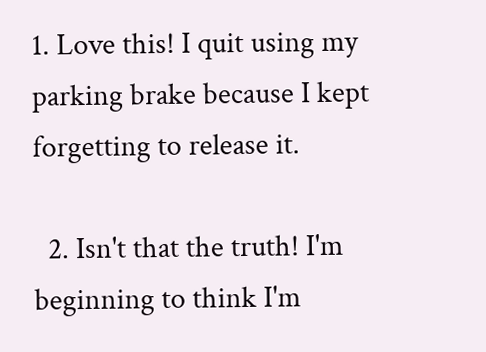1. Love this! I quit using my parking brake because I kept forgetting to release it.

  2. Isn't that the truth! I'm beginning to think I'm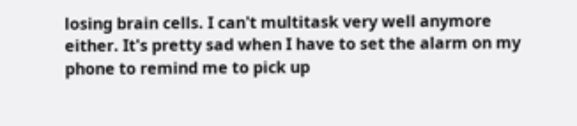losing brain cells. I can't multitask very well anymore either. It's pretty sad when I have to set the alarm on my phone to remind me to pick up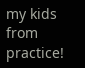my kids from practice!